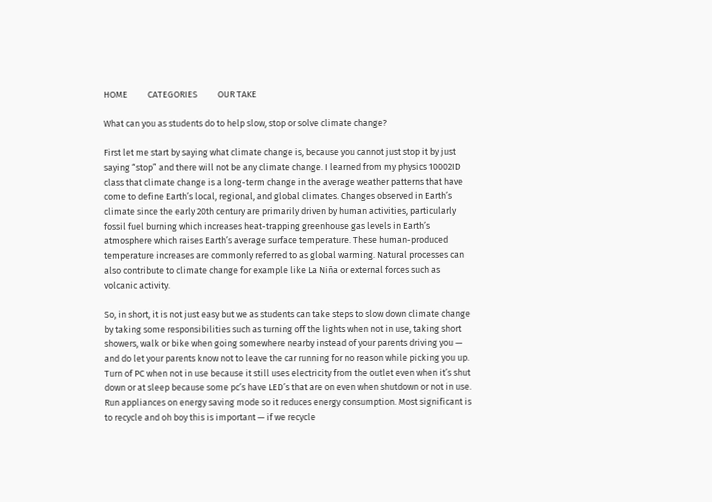HOME          CATEGORIES          OUR TAKE

What can you as students do to help slow, stop or solve climate change?

First let me start by saying what climate change is, because you cannot just stop it by just saying “stop” and there will not be any climate change. I learned from my physics 10002ID class that climate change is a long-term change in the average weather patterns that have come to define Earth’s local, regional, and global climates. Changes observed in Earth’s climate since the early 20th century are primarily driven by human activities, particularly fossil fuel burning which increases heat-trapping greenhouse gas levels in Earth’s atmosphere which raises Earth’s average surface temperature. These human-produced temperature increases are commonly referred to as global warming. Natural processes can also contribute to climate change for example like La Niña or external forces such as volcanic activity.

So, in short, it is not just easy but we as students can take steps to slow down climate change by taking some responsibilities such as turning off the lights when not in use, taking short showers, walk or bike when going somewhere nearby instead of your parents driving you — and do let your parents know not to leave the car running for no reason while picking you up. Turn of PC when not in use because it still uses electricity from the outlet even when it’s shut down or at sleep because some pc’s have LED’s that are on even when shutdown or not in use. Run appliances on energy saving mode so it reduces energy consumption. Most significant is to recycle and oh boy this is important — if we recycle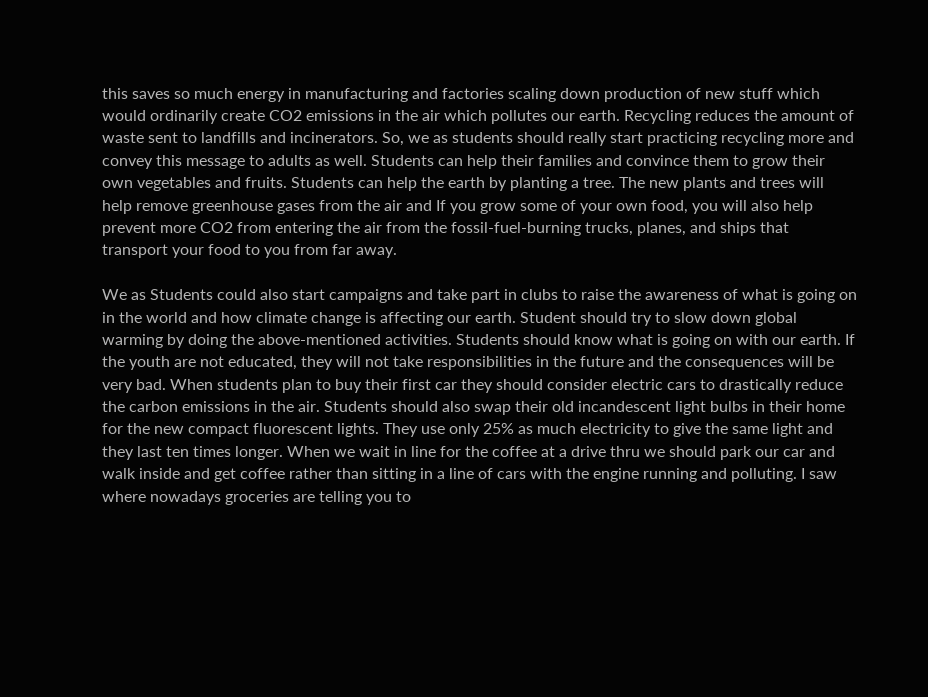this saves so much energy in manufacturing and factories scaling down production of new stuff which would ordinarily create CO2 emissions in the air which pollutes our earth. Recycling reduces the amount of waste sent to landfills and incinerators. So, we as students should really start practicing recycling more and convey this message to adults as well. Students can help their families and convince them to grow their own vegetables and fruits. Students can help the earth by planting a tree. The new plants and trees will help remove greenhouse gases from the air and If you grow some of your own food, you will also help prevent more CO2 from entering the air from the fossil-fuel-burning trucks, planes, and ships that transport your food to you from far away.

We as Students could also start campaigns and take part in clubs to raise the awareness of what is going on in the world and how climate change is affecting our earth. Student should try to slow down global warming by doing the above-mentioned activities. Students should know what is going on with our earth. If the youth are not educated, they will not take responsibilities in the future and the consequences will be very bad. When students plan to buy their first car they should consider electric cars to drastically reduce the carbon emissions in the air. Students should also swap their old incandescent light bulbs in their home for the new compact fluorescent lights. They use only 25% as much electricity to give the same light and they last ten times longer. When we wait in line for the coffee at a drive thru we should park our car and walk inside and get coffee rather than sitting in a line of cars with the engine running and polluting. I saw where nowadays groceries are telling you to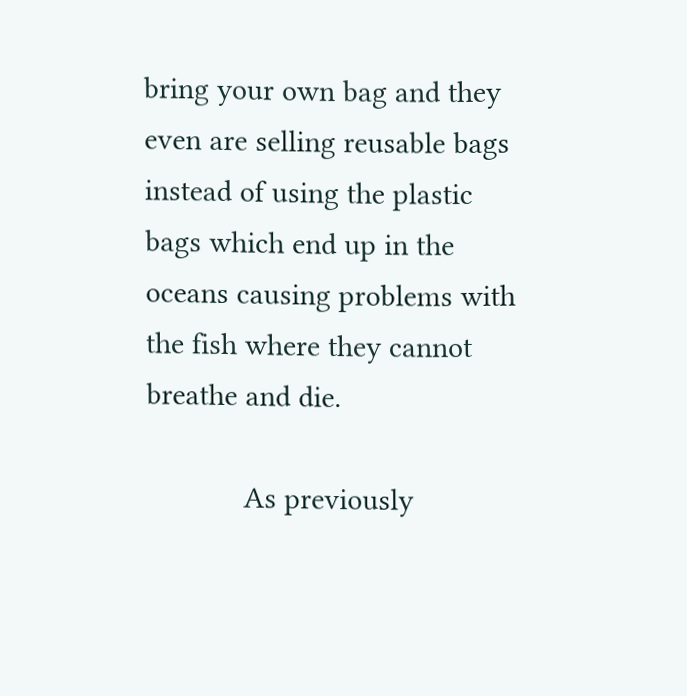bring your own bag and they even are selling reusable bags instead of using the plastic bags which end up in the oceans causing problems with the fish where they cannot breathe and die.

            As previously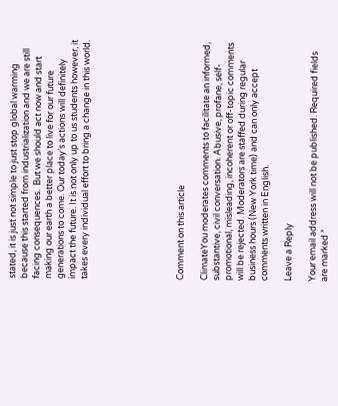stated, it is just not simple to just stop global warming because this started from industrialization and we are still facing consequences.  But we should act now and start making our earth a better place to live for our future generations to come. Our today’s actions will definitely impact the future. It is not only up to us students however, it takes every individual effort to bring a change in this world.







Comment on this article

ClimateYou moderates comments to facilitate an informed, substantive, civil conversation. Abusive, profane, self-promotional, misleading, incoherent or off-topic comments will be rejected. Moderators are staffed during regular business hours (New York time) and can only accept comments written in English.

Leave a Reply

Your email address will not be published. Required fields are marked *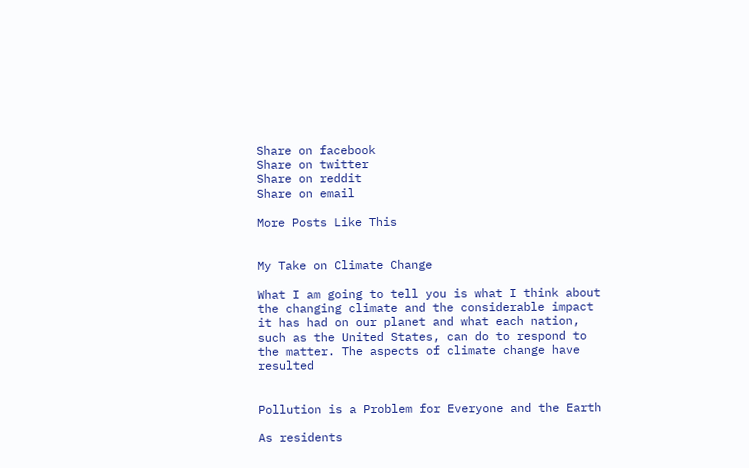Share on facebook
Share on twitter
Share on reddit
Share on email

More Posts Like This


My Take on Climate Change

What I am going to tell you is what I think about the changing climate and the considerable impact it has had on our planet and what each nation, such as the United States, can do to respond to the matter. The aspects of climate change have resulted


Pollution is a Problem for Everyone and the Earth

As residents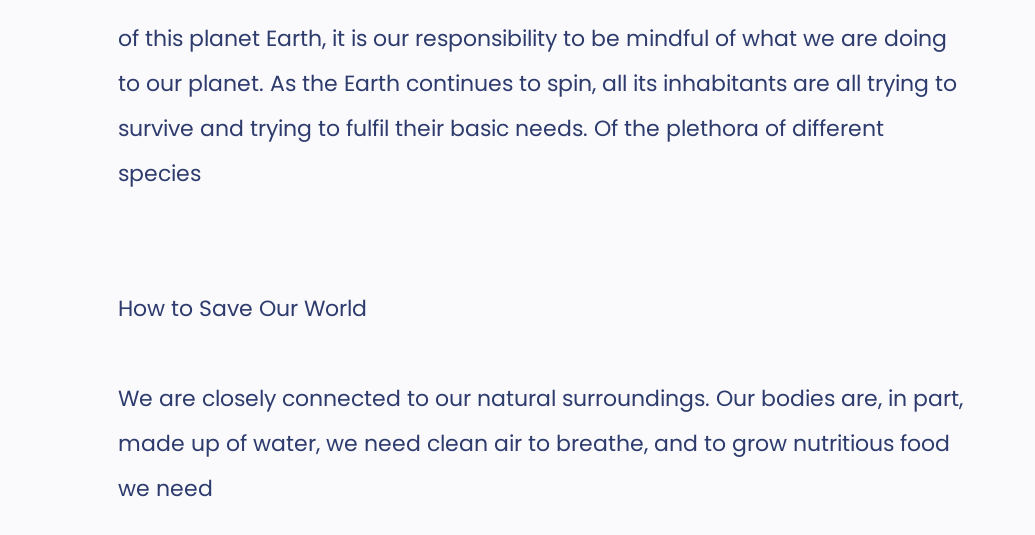of this planet Earth, it is our responsibility to be mindful of what we are doing to our planet. As the Earth continues to spin, all its inhabitants are all trying to survive and trying to fulfil their basic needs. Of the plethora of different species


How to Save Our World

We are closely connected to our natural surroundings. Our bodies are, in part, made up of water, we need clean air to breathe, and to grow nutritious food we need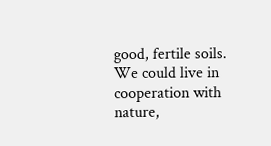good, fertile soils. We could live in cooperation with nature,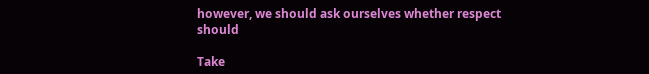however, we should ask ourselves whether respect should

Take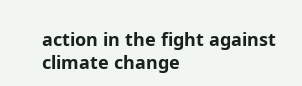action in the fight against climate change